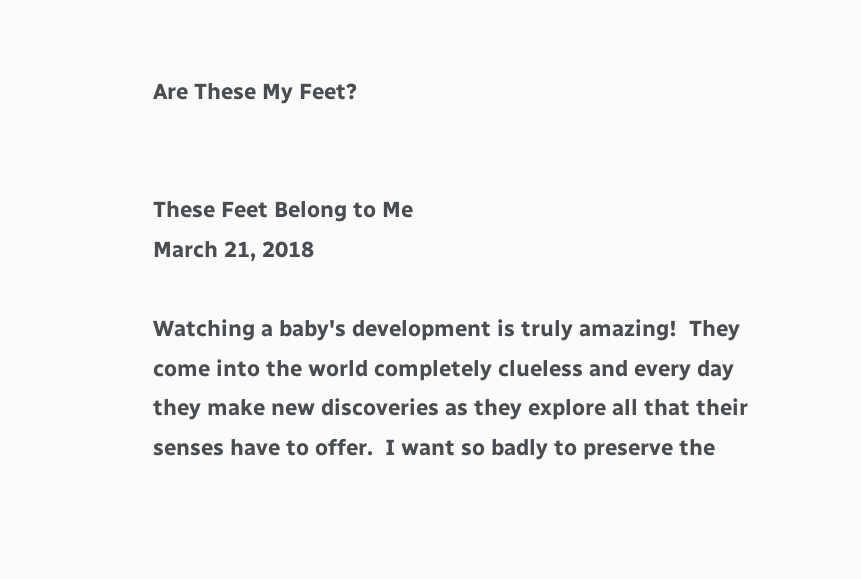Are These My Feet?


These Feet Belong to Me
March 21, 2018

Watching a baby's development is truly amazing!  They come into the world completely clueless and every day they make new discoveries as they explore all that their senses have to offer.  I want so badly to preserve the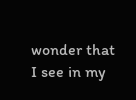wonder that I see in my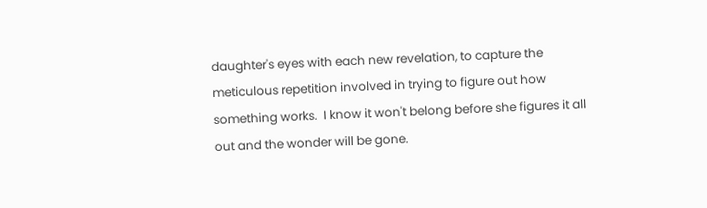daughter's eyes with each new revelation, to capture the meticulous repetition involved in trying to figure out how something works.  I know it won't belong before she figures it all out and the wonder will be gone.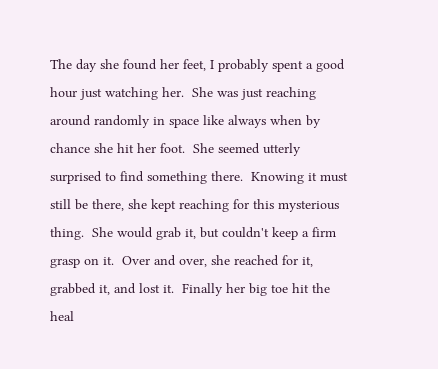The day she found her feet, I probably spent a good hour just watching her.  She was just reaching around randomly in space like always when by chance she hit her foot.  She seemed utterly surprised to find something there.  Knowing it must still be there, she kept reaching for this mysterious thing.  She would grab it, but couldn't keep a firm grasp on it.  Over and over, she reached for it, grabbed it, and lost it.  Finally her big toe hit the heal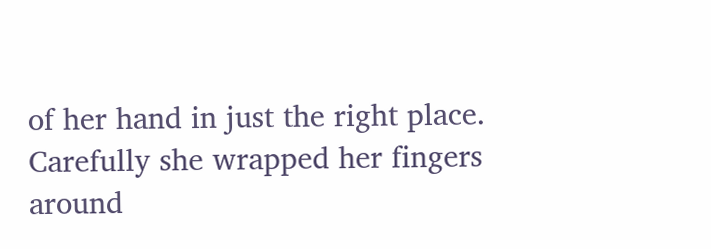of her hand in just the right place.  Carefully she wrapped her fingers around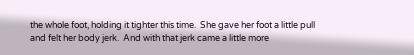the whole foot, holding it tighter this time.  She gave her foot a little pull and felt her body jerk.  And with that jerk came a little more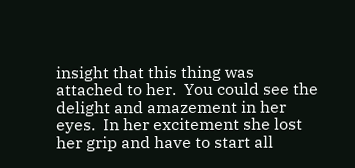insight that this thing was attached to her.  You could see the delight and amazement in her eyes.  In her excitement she lost her grip and have to start all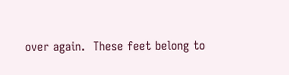over again.  These feet belong to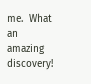me.  What an amazing discovery!